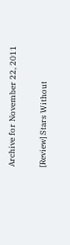Archive for November 22, 2011

[Review] Stars Without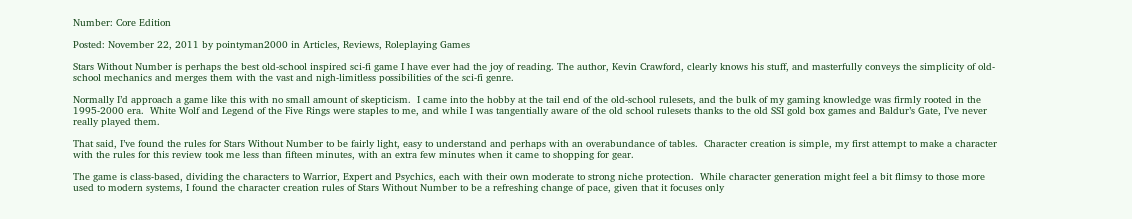Number: Core Edition

Posted: November 22, 2011 by pointyman2000 in Articles, Reviews, Roleplaying Games

Stars Without Number is perhaps the best old-school inspired sci-fi game I have ever had the joy of reading. The author, Kevin Crawford, clearly knows his stuff, and masterfully conveys the simplicity of old-school mechanics and merges them with the vast and nigh-limitless possibilities of the sci-fi genre.

Normally I’d approach a game like this with no small amount of skepticism.  I came into the hobby at the tail end of the old-school rulesets, and the bulk of my gaming knowledge was firmly rooted in the 1995-2000 era.  White Wolf and Legend of the Five Rings were staples to me, and while I was tangentially aware of the old school rulesets thanks to the old SSI gold box games and Baldur’s Gate, I’ve never really played them.

That said, I’ve found the rules for Stars Without Number to be fairly light, easy to understand and perhaps with an overabundance of tables.  Character creation is simple, my first attempt to make a character with the rules for this review took me less than fifteen minutes, with an extra few minutes when it came to shopping for gear.

The game is class-based, dividing the characters to Warrior, Expert and Psychics, each with their own moderate to strong niche protection.  While character generation might feel a bit flimsy to those more used to modern systems, I found the character creation rules of Stars Without Number to be a refreshing change of pace, given that it focuses only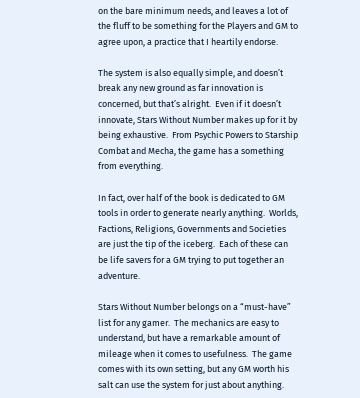on the bare minimum needs, and leaves a lot of the fluff to be something for the Players and GM to agree upon, a practice that I heartily endorse.

The system is also equally simple, and doesn’t break any new ground as far innovation is concerned, but that’s alright.  Even if it doesn’t innovate, Stars Without Number makes up for it by being exhaustive.  From Psychic Powers to Starship Combat and Mecha, the game has a something from everything.

In fact, over half of the book is dedicated to GM tools in order to generate nearly anything.  Worlds, Factions, Religions, Governments and Societies are just the tip of the iceberg.  Each of these can be life savers for a GM trying to put together an adventure.

Stars Without Number belongs on a “must-have” list for any gamer.  The mechanics are easy to understand, but have a remarkable amount of mileage when it comes to usefulness.  The game comes with its own setting, but any GM worth his salt can use the system for just about anything.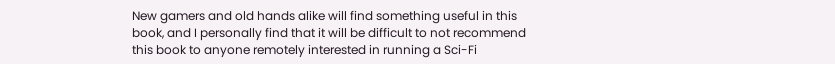New gamers and old hands alike will find something useful in this book, and I personally find that it will be difficult to not recommend this book to anyone remotely interested in running a Sci-Fi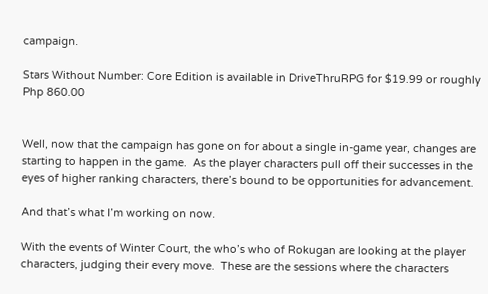campaign.

Stars Without Number: Core Edition is available in DriveThruRPG for $19.99 or roughly Php 860.00


Well, now that the campaign has gone on for about a single in-game year, changes are starting to happen in the game.  As the player characters pull off their successes in the eyes of higher ranking characters, there’s bound to be opportunities for advancement.

And that’s what I’m working on now.

With the events of Winter Court, the who’s who of Rokugan are looking at the player characters, judging their every move.  These are the sessions where the characters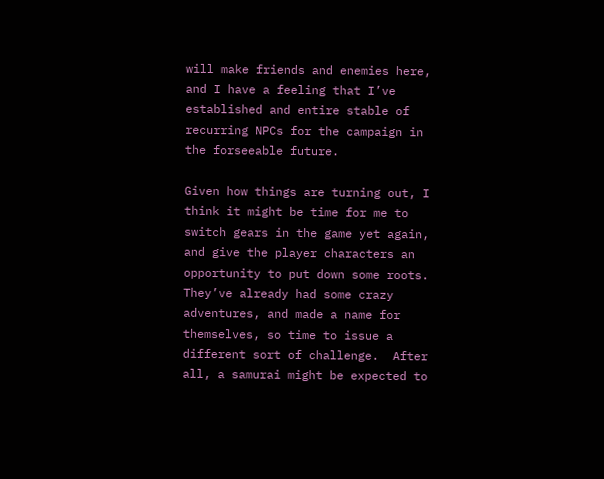will make friends and enemies here, and I have a feeling that I’ve established and entire stable of recurring NPCs for the campaign in the forseeable future.

Given how things are turning out, I think it might be time for me to switch gears in the game yet again, and give the player characters an opportunity to put down some roots.  They’ve already had some crazy adventures, and made a name for themselves, so time to issue a different sort of challenge.  After all, a samurai might be expected to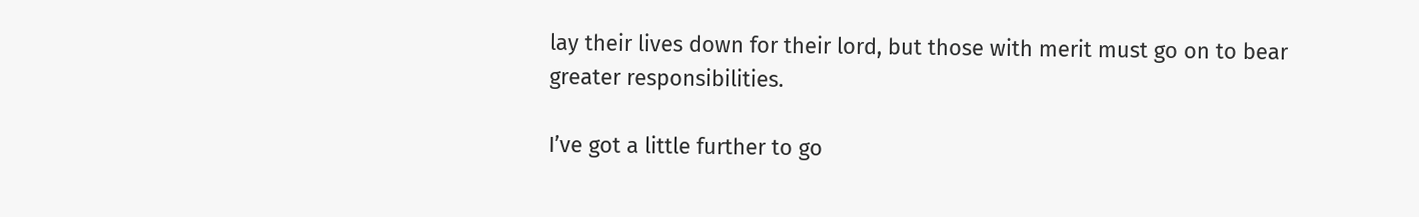lay their lives down for their lord, but those with merit must go on to bear greater responsibilities.

I’ve got a little further to go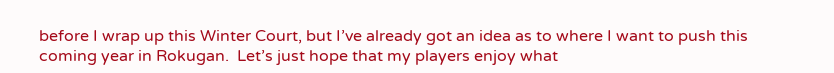before I wrap up this Winter Court, but I’ve already got an idea as to where I want to push this coming year in Rokugan.  Let’s just hope that my players enjoy what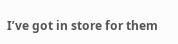I’ve got in store for them